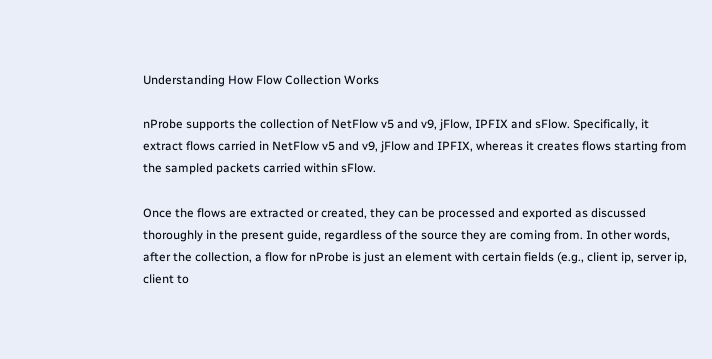Understanding How Flow Collection Works

nProbe supports the collection of NetFlow v5 and v9, jFlow, IPFIX and sFlow. Specifically, it extract flows carried in NetFlow v5 and v9, jFlow and IPFIX, whereas it creates flows starting from the sampled packets carried within sFlow.

Once the flows are extracted or created, they can be processed and exported as discussed thoroughly in the present guide, regardless of the source they are coming from. In other words, after the collection, a flow for nProbe is just an element with certain fields (e.g., client ip, server ip, client to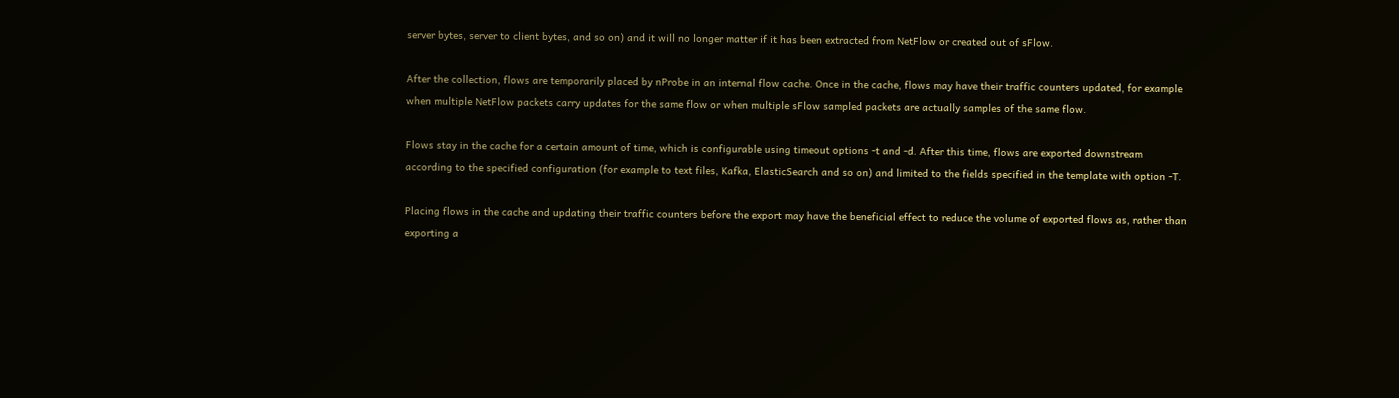server bytes, server to client bytes, and so on) and it will no longer matter if it has been extracted from NetFlow or created out of sFlow.

After the collection, flows are temporarily placed by nProbe in an internal flow cache. Once in the cache, flows may have their traffic counters updated, for example when multiple NetFlow packets carry updates for the same flow or when multiple sFlow sampled packets are actually samples of the same flow.

Flows stay in the cache for a certain amount of time, which is configurable using timeout options -t and -d. After this time, flows are exported downstream according to the specified configuration (for example to text files, Kafka, ElasticSearch and so on) and limited to the fields specified in the template with option -T.

Placing flows in the cache and updating their traffic counters before the export may have the beneficial effect to reduce the volume of exported flows as, rather than exporting a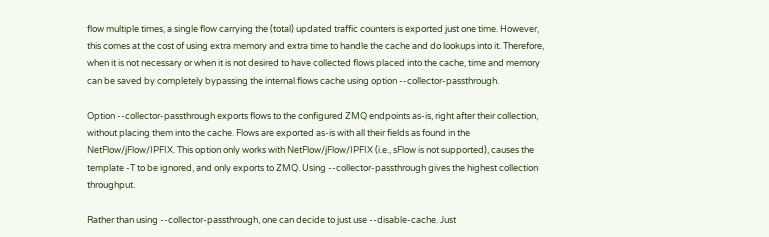flow multiple times, a single flow carrying the (total) updated traffic counters is exported just one time. However, this comes at the cost of using extra memory and extra time to handle the cache and do lookups into it. Therefore, when it is not necessary or when it is not desired to have collected flows placed into the cache, time and memory can be saved by completely bypassing the internal flows cache using option --collector-passthrough.

Option --collector-passthrough exports flows to the configured ZMQ endpoints as-is, right after their collection, without placing them into the cache. Flows are exported as-is with all their fields as found in the NetFlow/jFlow/IPFIX. This option only works with NetFlow/jFlow/IPFIX (i.e., sFlow is not supported), causes the template -T to be ignored, and only exports to ZMQ. Using --collector-passthrough gives the highest collection throughput.

Rather than using --collector-passthrough, one can decide to just use --disable-cache. Just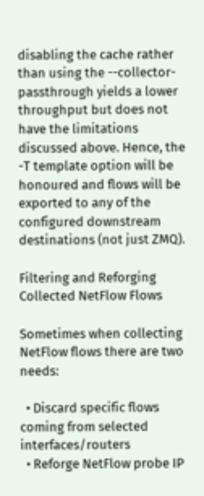disabling the cache rather than using the --collector-passthrough yields a lower throughput but does not have the limitations discussed above. Hence, the -T template option will be honoured and flows will be exported to any of the configured downstream destinations (not just ZMQ).

Filtering and Reforging Collected NetFlow Flows

Sometimes when collecting NetFlow flows there are two needs:

  • Discard specific flows coming from selected interfaces/routers
  • Reforge NetFlow probe IP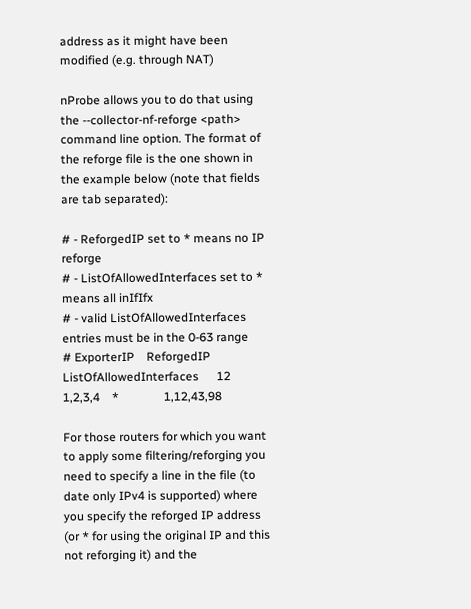address as it might have been modified (e.g. through NAT)

nProbe allows you to do that using the --collector-nf-reforge <path> command line option. The format of the reforge file is the one shown in the example below (note that fields are tab separated):

# - ReforgedIP set to * means no IP reforge
# - ListOfAllowedInterfaces set to * means all inIfIfx
# - valid ListOfAllowedInterfaces entries must be in the 0-63 range
# ExporterIP    ReforgedIP      ListOfAllowedInterfaces      12     1,2,3,4    *               1,12,43,98

For those routers for which you want to apply some filtering/reforging you need to specify a line in the file (to date only IPv4 is supported) where you specify the reforged IP address (or * for using the original IP and this not reforging it) and the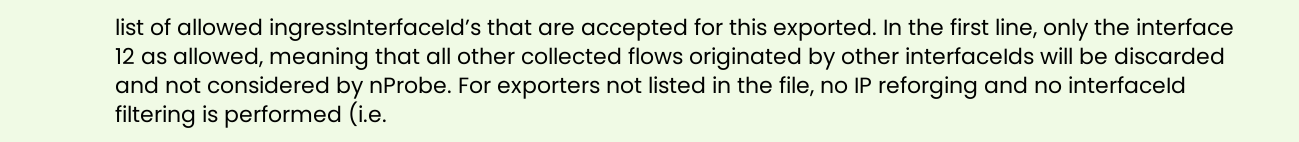list of allowed ingressInterfaceId’s that are accepted for this exported. In the first line, only the interface 12 as allowed, meaning that all other collected flows originated by other interfaceIds will be discarded and not considered by nProbe. For exporters not listed in the file, no IP reforging and no interfaceId filtering is performed (i.e.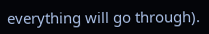everything will go through).